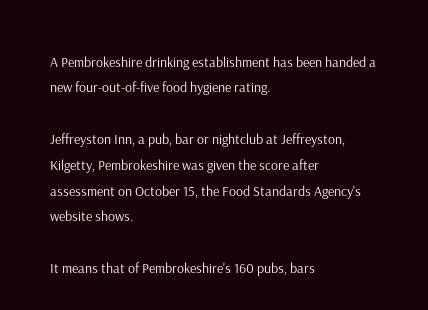A Pembrokeshire drinking establishment has been handed a new four-out-of-five food hygiene rating.

Jeffreyston Inn, a pub, bar or nightclub at Jeffreyston, Kilgetty, Pembrokeshire was given the score after assessment on October 15, the Food Standards Agency's website shows.

It means that of Pembrokeshire's 160 pubs, bars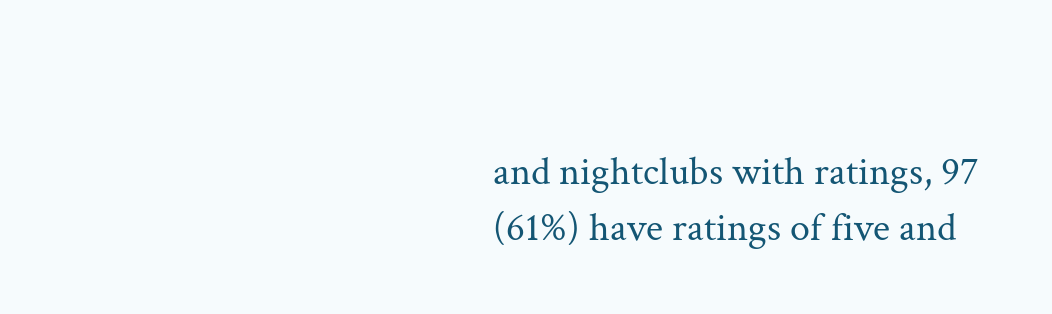and nightclubs with ratings, 97 (61%) have ratings of five and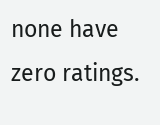none have zero ratings.